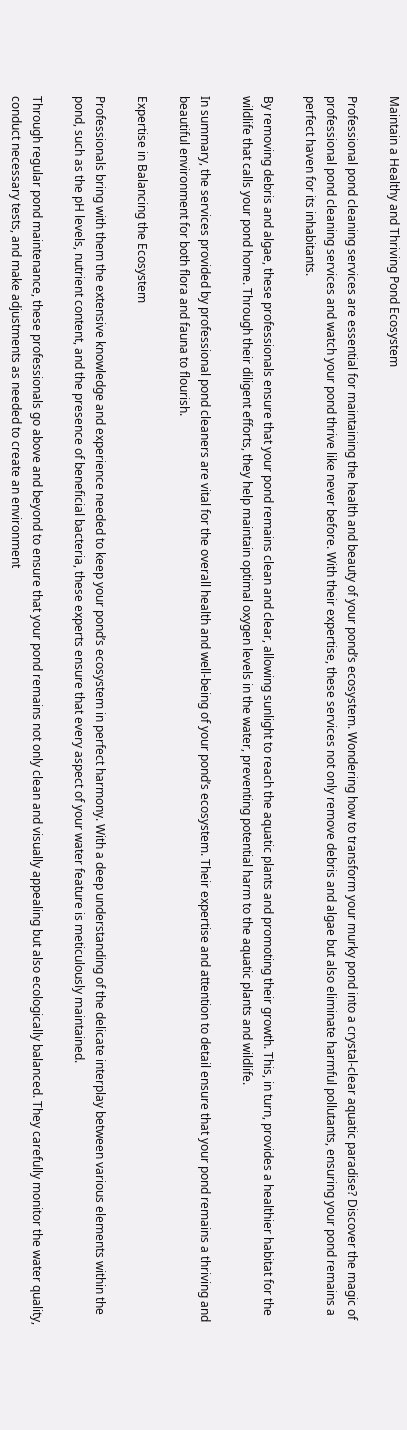Maintain a Healthy and Thriving Pond Ecosystem

Professional pond cleaning services are essential for maintaining the health and beauty of your pond’s ecosystem. Wondering how to transform your murky pond into a crystal-clear aquatic paradise? Discover the magic of professional pond cleaning services and watch your pond thrive like never before. With their expertise, these services not only remove debris and algae but also eliminate harmful pollutants, ensuring your pond remains a perfect haven for its inhabitants.

By removing debris and algae, these professionals ensure that your pond remains clean and clear, allowing sunlight to reach the aquatic plants and promoting their growth. This, in turn, provides a healthier habitat for the wildlife that calls your pond home. Through their diligent efforts, they help maintain optimal oxygen levels in the water, preventing potential harm to the aquatic plants and wildlife.

In summary, the services provided by professional pond cleaners are vital for the overall health and well-being of your pond’s ecosystem. Their expertise and attention to detail ensure that your pond remains a thriving and beautiful environment for both flora and fauna to flourish.

Expertise in Balancing the Ecosystem

Professionals bring with them the extensive knowledge and experience needed to keep your pond’s ecosystem in perfect harmony. With a deep understanding of the delicate interplay between various elements within the pond, such as the pH levels, nutrient content, and the presence of beneficial bacteria, these experts ensure that every aspect of your water feature is meticulously maintained.

Through regular pond maintenance, these professionals go above and beyond to ensure that your pond remains not only clean and visually appealing but also ecologically balanced. They carefully monitor the water quality, conduct necessary tests, and make adjustments as needed to create an environment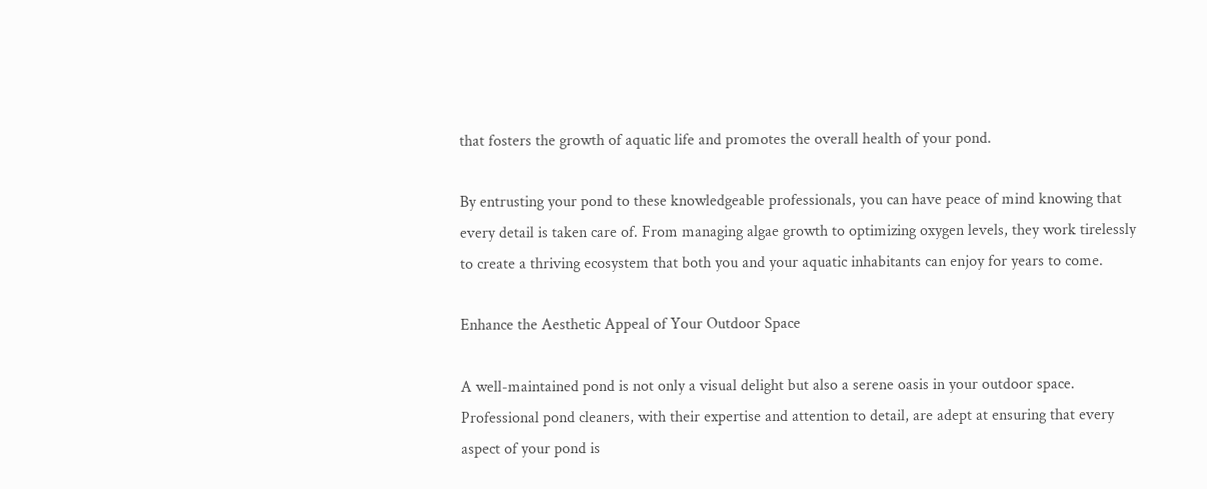that fosters the growth of aquatic life and promotes the overall health of your pond.

By entrusting your pond to these knowledgeable professionals, you can have peace of mind knowing that every detail is taken care of. From managing algae growth to optimizing oxygen levels, they work tirelessly to create a thriving ecosystem that both you and your aquatic inhabitants can enjoy for years to come.

Enhance the Aesthetic Appeal of Your Outdoor Space

A well-maintained pond is not only a visual delight but also a serene oasis in your outdoor space. Professional pond cleaners, with their expertise and attention to detail, are adept at ensuring that every aspect of your pond is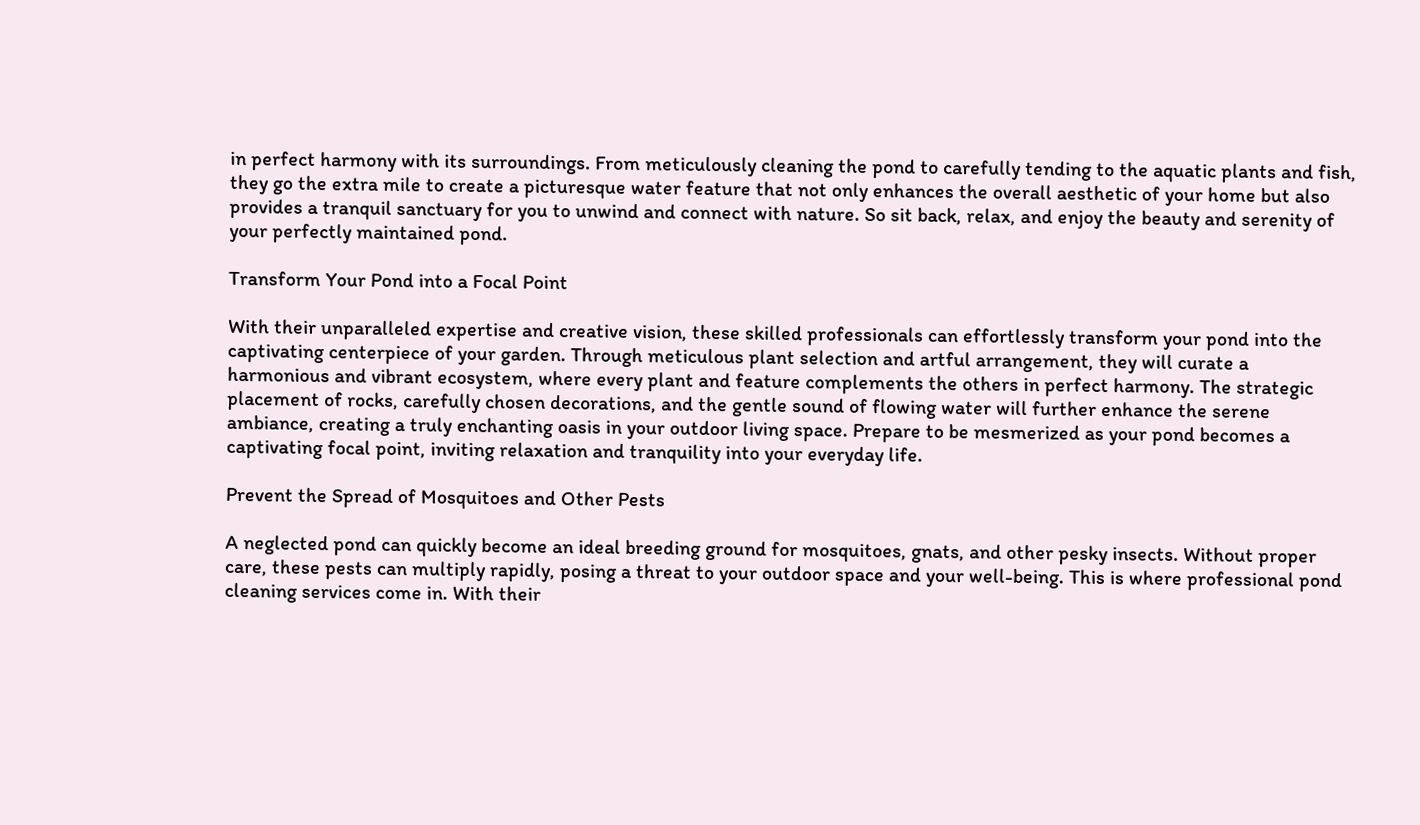in perfect harmony with its surroundings. From meticulously cleaning the pond to carefully tending to the aquatic plants and fish, they go the extra mile to create a picturesque water feature that not only enhances the overall aesthetic of your home but also provides a tranquil sanctuary for you to unwind and connect with nature. So sit back, relax, and enjoy the beauty and serenity of your perfectly maintained pond.

Transform Your Pond into a Focal Point

With their unparalleled expertise and creative vision, these skilled professionals can effortlessly transform your pond into the captivating centerpiece of your garden. Through meticulous plant selection and artful arrangement, they will curate a harmonious and vibrant ecosystem, where every plant and feature complements the others in perfect harmony. The strategic placement of rocks, carefully chosen decorations, and the gentle sound of flowing water will further enhance the serene ambiance, creating a truly enchanting oasis in your outdoor living space. Prepare to be mesmerized as your pond becomes a captivating focal point, inviting relaxation and tranquility into your everyday life.

Prevent the Spread of Mosquitoes and Other Pests

A neglected pond can quickly become an ideal breeding ground for mosquitoes, gnats, and other pesky insects. Without proper care, these pests can multiply rapidly, posing a threat to your outdoor space and your well-being. This is where professional pond cleaning services come in. With their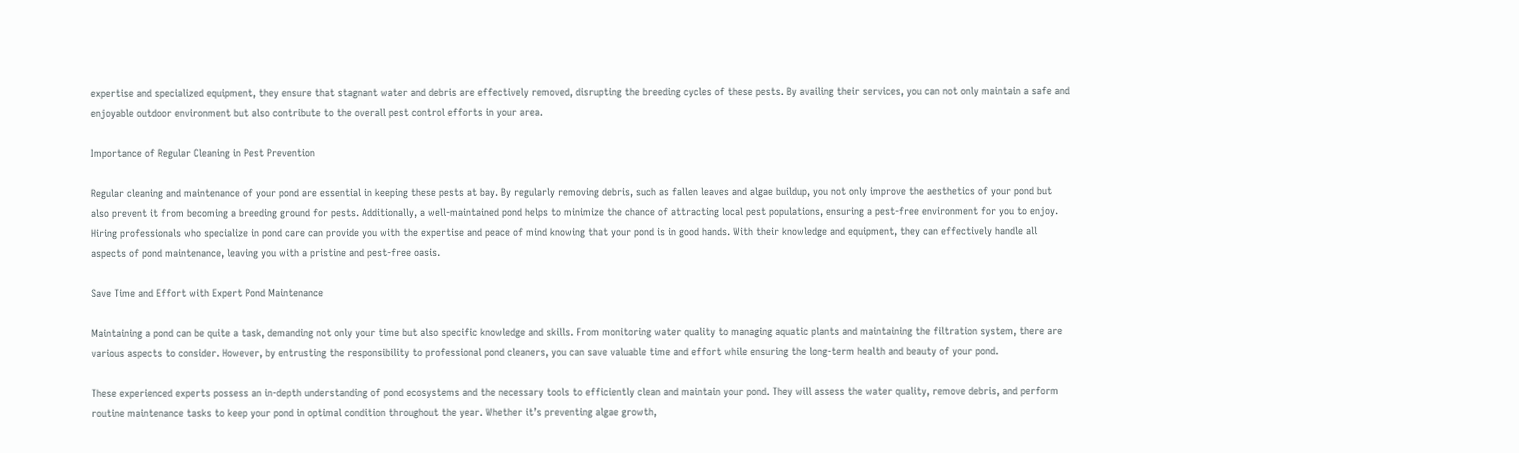expertise and specialized equipment, they ensure that stagnant water and debris are effectively removed, disrupting the breeding cycles of these pests. By availing their services, you can not only maintain a safe and enjoyable outdoor environment but also contribute to the overall pest control efforts in your area.

Importance of Regular Cleaning in Pest Prevention

Regular cleaning and maintenance of your pond are essential in keeping these pests at bay. By regularly removing debris, such as fallen leaves and algae buildup, you not only improve the aesthetics of your pond but also prevent it from becoming a breeding ground for pests. Additionally, a well-maintained pond helps to minimize the chance of attracting local pest populations, ensuring a pest-free environment for you to enjoy. Hiring professionals who specialize in pond care can provide you with the expertise and peace of mind knowing that your pond is in good hands. With their knowledge and equipment, they can effectively handle all aspects of pond maintenance, leaving you with a pristine and pest-free oasis.

Save Time and Effort with Expert Pond Maintenance

Maintaining a pond can be quite a task, demanding not only your time but also specific knowledge and skills. From monitoring water quality to managing aquatic plants and maintaining the filtration system, there are various aspects to consider. However, by entrusting the responsibility to professional pond cleaners, you can save valuable time and effort while ensuring the long-term health and beauty of your pond.

These experienced experts possess an in-depth understanding of pond ecosystems and the necessary tools to efficiently clean and maintain your pond. They will assess the water quality, remove debris, and perform routine maintenance tasks to keep your pond in optimal condition throughout the year. Whether it’s preventing algae growth,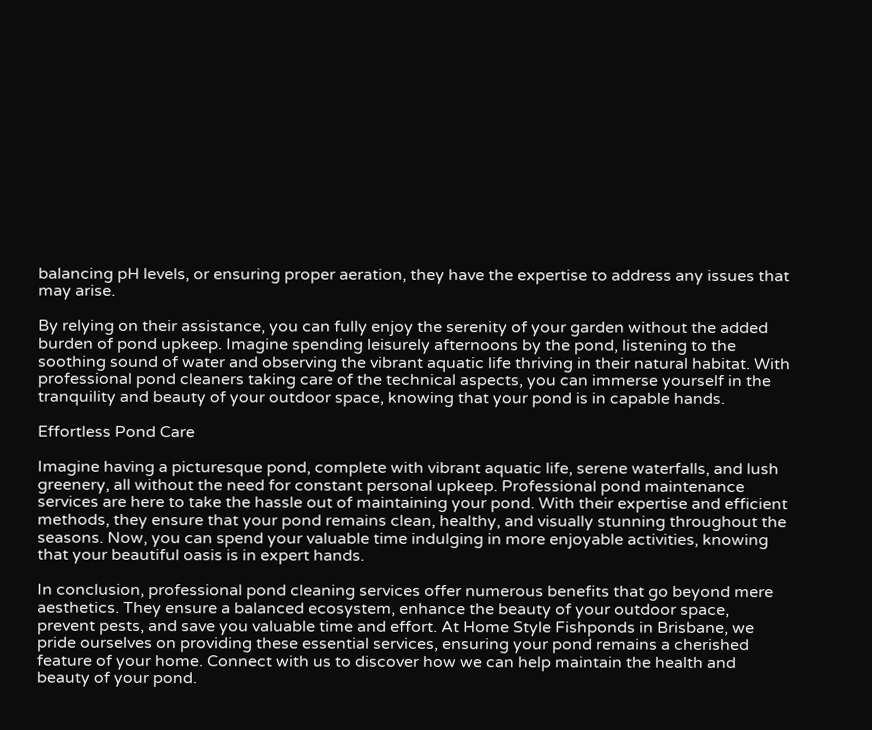balancing pH levels, or ensuring proper aeration, they have the expertise to address any issues that may arise.

By relying on their assistance, you can fully enjoy the serenity of your garden without the added burden of pond upkeep. Imagine spending leisurely afternoons by the pond, listening to the soothing sound of water and observing the vibrant aquatic life thriving in their natural habitat. With professional pond cleaners taking care of the technical aspects, you can immerse yourself in the tranquility and beauty of your outdoor space, knowing that your pond is in capable hands.

Effortless Pond Care

Imagine having a picturesque pond, complete with vibrant aquatic life, serene waterfalls, and lush greenery, all without the need for constant personal upkeep. Professional pond maintenance services are here to take the hassle out of maintaining your pond. With their expertise and efficient methods, they ensure that your pond remains clean, healthy, and visually stunning throughout the seasons. Now, you can spend your valuable time indulging in more enjoyable activities, knowing that your beautiful oasis is in expert hands.

In conclusion, professional pond cleaning services offer numerous benefits that go beyond mere aesthetics. They ensure a balanced ecosystem, enhance the beauty of your outdoor space, prevent pests, and save you valuable time and effort. At Home Style Fishponds in Brisbane, we pride ourselves on providing these essential services, ensuring your pond remains a cherished feature of your home. Connect with us to discover how we can help maintain the health and beauty of your pond.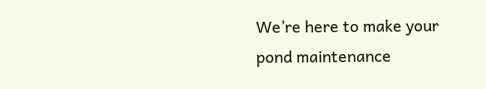We’re here to make your pond maintenance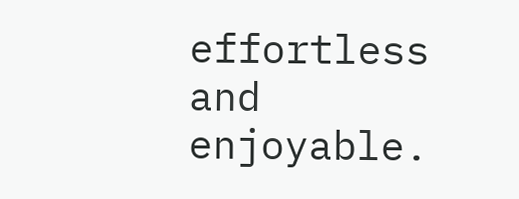effortless and enjoyable.